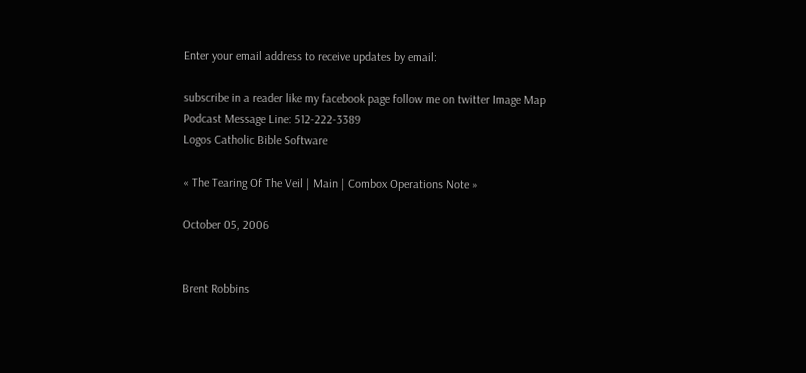Enter your email address to receive updates by email:

subscribe in a reader like my facebook page follow me on twitter Image Map
Podcast Message Line: 512-222-3389
Logos Catholic Bible Software

« The Tearing Of The Veil | Main | Combox Operations Note »

October 05, 2006


Brent Robbins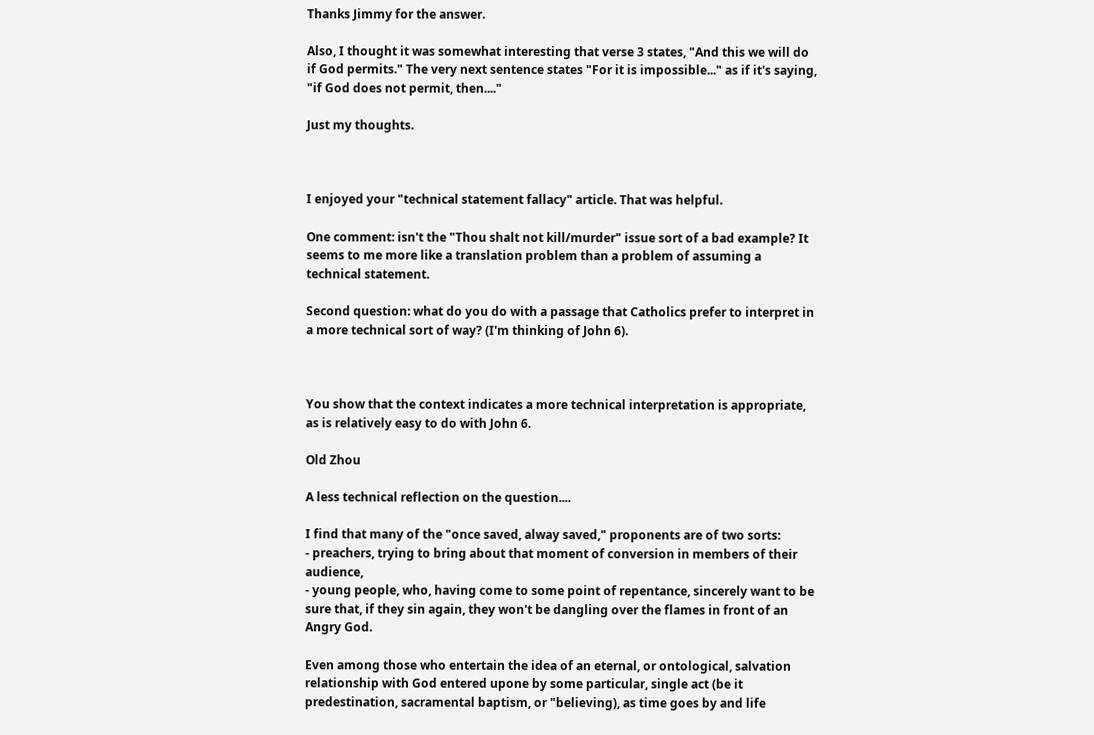Thanks Jimmy for the answer.

Also, I thought it was somewhat interesting that verse 3 states, "And this we will do if God permits." The very next sentence states "For it is impossible..." as if it's saying, "if God does not permit, then...."

Just my thoughts.



I enjoyed your "technical statement fallacy" article. That was helpful.

One comment: isn't the "Thou shalt not kill/murder" issue sort of a bad example? It seems to me more like a translation problem than a problem of assuming a technical statement.

Second question: what do you do with a passage that Catholics prefer to interpret in a more technical sort of way? (I'm thinking of John 6).



You show that the context indicates a more technical interpretation is appropriate, as is relatively easy to do with John 6.

Old Zhou

A less technical reflection on the question....

I find that many of the "once saved, alway saved," proponents are of two sorts:
- preachers, trying to bring about that moment of conversion in members of their audience,
- young people, who, having come to some point of repentance, sincerely want to be sure that, if they sin again, they won't be dangling over the flames in front of an Angry God.

Even among those who entertain the idea of an eternal, or ontological, salvation relationship with God entered upone by some particular, single act (be it predestination, sacramental baptism, or "believing), as time goes by and life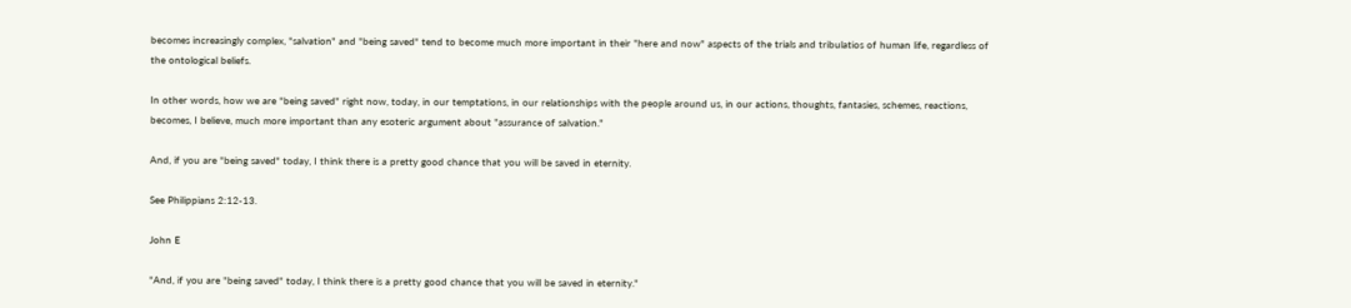becomes increasingly complex, "salvation" and "being saved" tend to become much more important in their "here and now" aspects of the trials and tribulatios of human life, regardless of the ontological beliefs.

In other words, how we are "being saved" right now, today, in our temptations, in our relationships with the people around us, in our actions, thoughts, fantasies, schemes, reactions, becomes, I believe, much more important than any esoteric argument about "assurance of salvation."

And, if you are "being saved" today, I think there is a pretty good chance that you will be saved in eternity.

See Philippians 2:12-13.

John E

"And, if you are "being saved" today, I think there is a pretty good chance that you will be saved in eternity."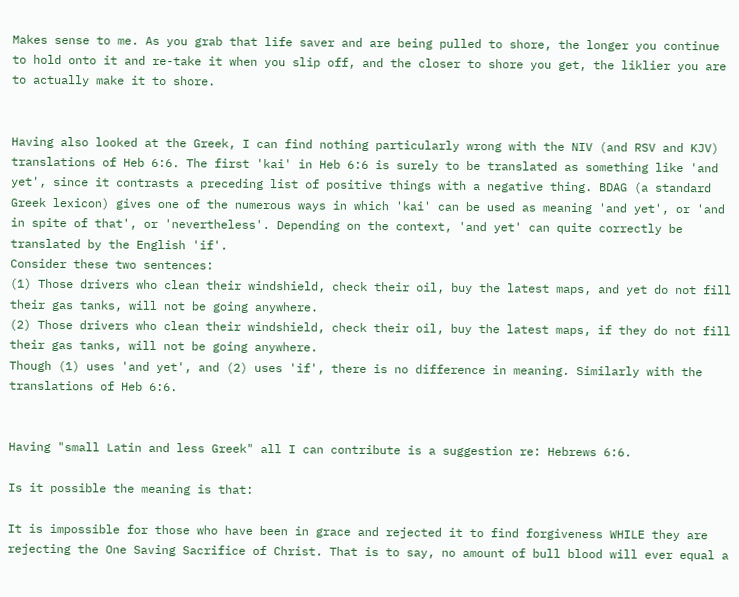Makes sense to me. As you grab that life saver and are being pulled to shore, the longer you continue to hold onto it and re-take it when you slip off, and the closer to shore you get, the liklier you are to actually make it to shore.


Having also looked at the Greek, I can find nothing particularly wrong with the NIV (and RSV and KJV) translations of Heb 6:6. The first 'kai' in Heb 6:6 is surely to be translated as something like 'and yet', since it contrasts a preceding list of positive things with a negative thing. BDAG (a standard Greek lexicon) gives one of the numerous ways in which 'kai' can be used as meaning 'and yet', or 'and in spite of that', or 'nevertheless'. Depending on the context, 'and yet' can quite correctly be translated by the English 'if'.
Consider these two sentences:
(1) Those drivers who clean their windshield, check their oil, buy the latest maps, and yet do not fill their gas tanks, will not be going anywhere.
(2) Those drivers who clean their windshield, check their oil, buy the latest maps, if they do not fill their gas tanks, will not be going anywhere.
Though (1) uses 'and yet', and (2) uses 'if', there is no difference in meaning. Similarly with the translations of Heb 6:6.


Having "small Latin and less Greek" all I can contribute is a suggestion re: Hebrews 6:6.

Is it possible the meaning is that:

It is impossible for those who have been in grace and rejected it to find forgiveness WHILE they are rejecting the One Saving Sacrifice of Christ. That is to say, no amount of bull blood will ever equal a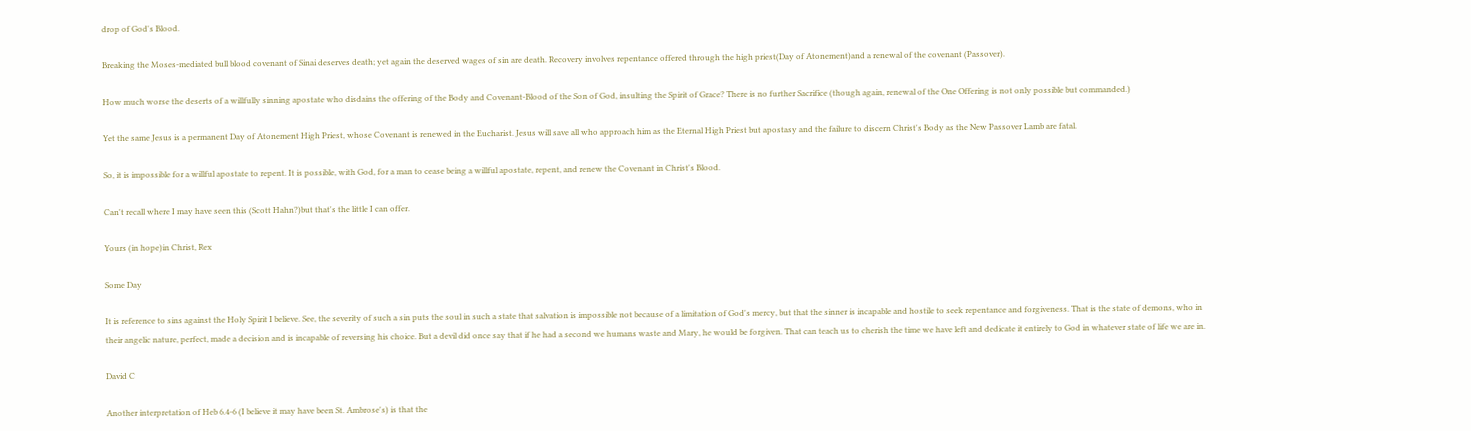drop of God's Blood.

Breaking the Moses-mediated bull blood covenant of Sinai deserves death; yet again the deserved wages of sin are death. Recovery involves repentance offered through the high priest(Day of Atonement)and a renewal of the covenant (Passover).

How much worse the deserts of a willfully sinning apostate who disdains the offering of the Body and Covenant-Blood of the Son of God, insulting the Spirit of Grace? There is no further Sacrifice (though again, renewal of the One Offering is not only possible but commanded.)

Yet the same Jesus is a permanent Day of Atonement High Priest, whose Covenant is renewed in the Eucharist. Jesus will save all who approach him as the Eternal High Priest but apostasy and the failure to discern Christ's Body as the New Passover Lamb are fatal.

So, it is impossible for a willful apostate to repent. It is possible, with God, for a man to cease being a willful apostate, repent, and renew the Covenant in Christ's Blood.

Can't recall where I may have seen this (Scott Hahn?)but that's the little I can offer.

Yours (in hope)in Christ, Rex

Some Day

It is reference to sins against the Holy Spirit I believe. See, the severity of such a sin puts the soul in such a state that salvation is impossible not because of a limitation of God's mercy, but that the sinner is incapable and hostile to seek repentance and forgiveness. That is the state of demons, who in their angelic nature, perfect, made a decision and is incapable of reversing his choice. But a devil did once say that if he had a second we humans waste and Mary, he would be forgiven. That can teach us to cherish the time we have left and dedicate it entirely to God in whatever state of life we are in.

David C

Another interpretation of Heb 6.4-6 (I believe it may have been St. Ambrose's) is that the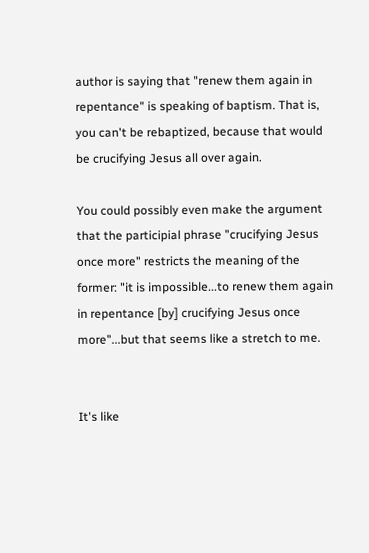author is saying that "renew them again in repentance" is speaking of baptism. That is, you can't be rebaptized, because that would be crucifying Jesus all over again.

You could possibly even make the argument that the participial phrase "crucifying Jesus once more" restricts the meaning of the former: "it is impossible...to renew them again in repentance [by] crucifying Jesus once more"...but that seems like a stretch to me.


It's like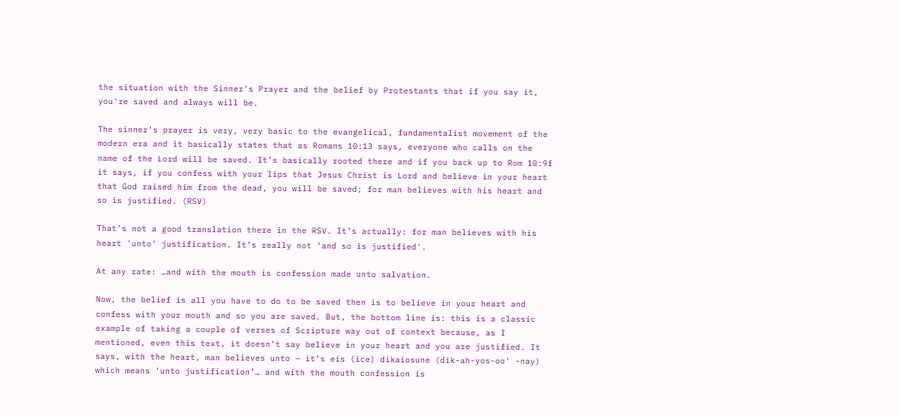the situation with the Sinner's Prayer and the belief by Protestants that if you say it, you're saved and always will be.

The sinner’s prayer is very, very basic to the evangelical, fundamentalist movement of the modern era and it basically states that as Romans 10:13 says, everyone who calls on the name of the Lord will be saved. It’s basically rooted there and if you back up to Rom 10:9f it says, if you confess with your lips that Jesus Christ is Lord and believe in your heart that God raised him from the dead, you will be saved; for man believes with his heart and so is justified. (RSV)

That’s not a good translation there in the RSV. It’s actually: for man believes with his heart 'unto' justification. It’s really not 'and so is justified'.

At any rate: …and with the mouth is confession made unto salvation.

Now, the belief is all you have to do to be saved then is to believe in your heart and confess with your mouth and so you are saved. But, the bottom line is: this is a classic example of taking a couple of verses of Scripture way out of context because, as I mentioned, even this text, it doesn’t say believe in your heart and you are justified. It says, with the heart, man believes unto – it’s eis (ice) dikaiosune (dik-ah-yos-oo' -nay) which means ‘unto justification’… and with the mouth confession is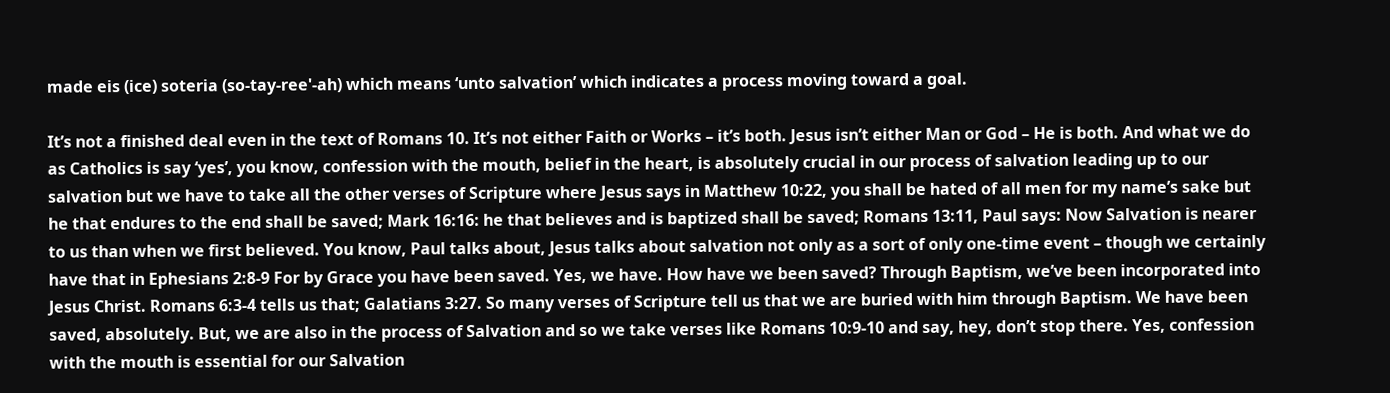made eis (ice) soteria (so-tay-ree'-ah) which means ‘unto salvation’ which indicates a process moving toward a goal.

It’s not a finished deal even in the text of Romans 10. It’s not either Faith or Works – it’s both. Jesus isn’t either Man or God – He is both. And what we do as Catholics is say ‘yes’, you know, confession with the mouth, belief in the heart, is absolutely crucial in our process of salvation leading up to our salvation but we have to take all the other verses of Scripture where Jesus says in Matthew 10:22, you shall be hated of all men for my name’s sake but he that endures to the end shall be saved; Mark 16:16: he that believes and is baptized shall be saved; Romans 13:11, Paul says: Now Salvation is nearer to us than when we first believed. You know, Paul talks about, Jesus talks about salvation not only as a sort of only one-time event – though we certainly have that in Ephesians 2:8-9 For by Grace you have been saved. Yes, we have. How have we been saved? Through Baptism, we’ve been incorporated into Jesus Christ. Romans 6:3-4 tells us that; Galatians 3:27. So many verses of Scripture tell us that we are buried with him through Baptism. We have been saved, absolutely. But, we are also in the process of Salvation and so we take verses like Romans 10:9-10 and say, hey, don’t stop there. Yes, confession with the mouth is essential for our Salvation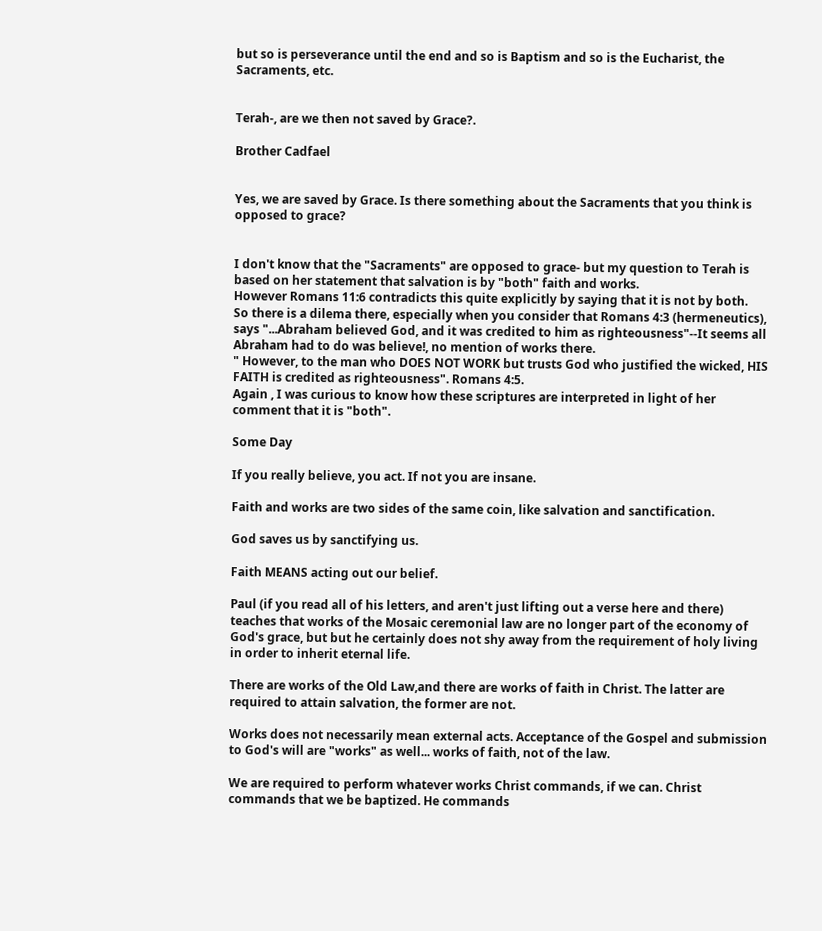but so is perseverance until the end and so is Baptism and so is the Eucharist, the Sacraments, etc.


Terah-, are we then not saved by Grace?.

Brother Cadfael


Yes, we are saved by Grace. Is there something about the Sacraments that you think is opposed to grace?


I don't know that the "Sacraments" are opposed to grace- but my question to Terah is based on her statement that salvation is by "both" faith and works.
However Romans 11:6 contradicts this quite explicitly by saying that it is not by both.
So there is a dilema there, especially when you consider that Romans 4:3 (hermeneutics), says "...Abraham believed God, and it was credited to him as righteousness"--It seems all Abraham had to do was believe!, no mention of works there.
" However, to the man who DOES NOT WORK but trusts God who justified the wicked, HIS FAITH is credited as righteousness". Romans 4:5.
Again , I was curious to know how these scriptures are interpreted in light of her comment that it is "both".

Some Day

If you really believe, you act. If not you are insane.

Faith and works are two sides of the same coin, like salvation and sanctification.

God saves us by sanctifying us.

Faith MEANS acting out our belief.

Paul (if you read all of his letters, and aren't just lifting out a verse here and there) teaches that works of the Mosaic ceremonial law are no longer part of the economy of God's grace, but but he certainly does not shy away from the requirement of holy living in order to inherit eternal life.

There are works of the Old Law,and there are works of faith in Christ. The latter are required to attain salvation, the former are not.

Works does not necessarily mean external acts. Acceptance of the Gospel and submission to God's will are "works" as well... works of faith, not of the law.

We are required to perform whatever works Christ commands, if we can. Christ commands that we be baptized. He commands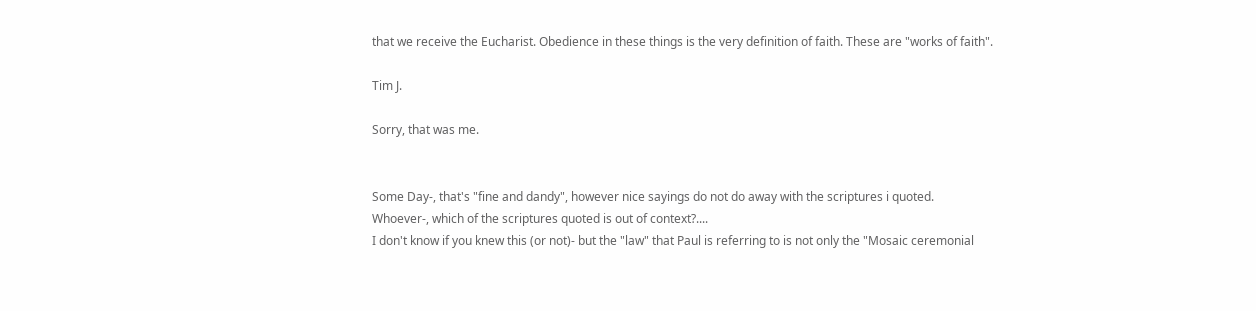that we receive the Eucharist. Obedience in these things is the very definition of faith. These are "works of faith".

Tim J.

Sorry, that was me.


Some Day-, that's "fine and dandy", however nice sayings do not do away with the scriptures i quoted.
Whoever-, which of the scriptures quoted is out of context?....
I don't know if you knew this (or not)- but the "law" that Paul is referring to is not only the "Mosaic ceremonial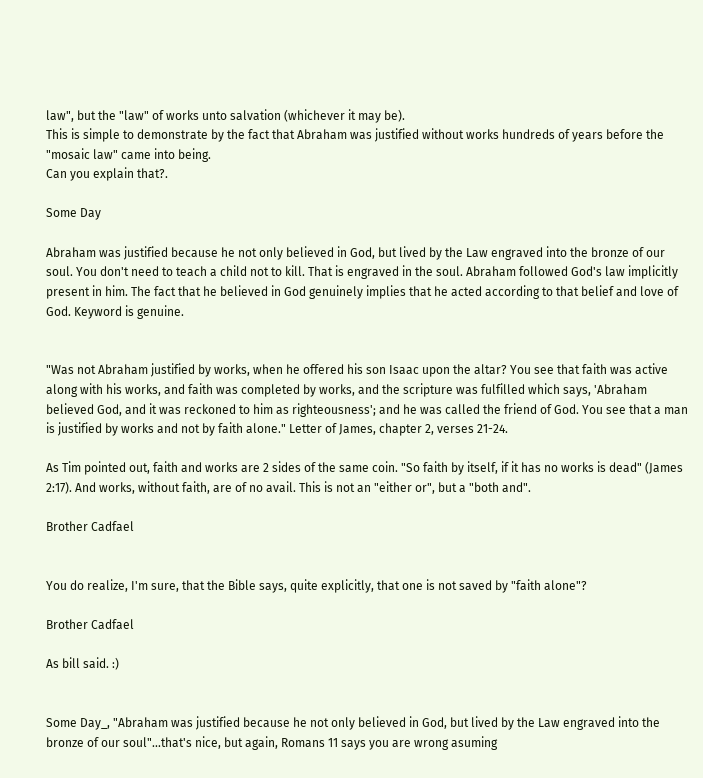law", but the "law" of works unto salvation (whichever it may be).
This is simple to demonstrate by the fact that Abraham was justified without works hundreds of years before the "mosaic law" came into being.
Can you explain that?.

Some Day

Abraham was justified because he not only believed in God, but lived by the Law engraved into the bronze of our soul. You don't need to teach a child not to kill. That is engraved in the soul. Abraham followed God's law implicitly present in him. The fact that he believed in God genuinely implies that he acted according to that belief and love of God. Keyword is genuine.


"Was not Abraham justified by works, when he offered his son Isaac upon the altar? You see that faith was active along with his works, and faith was completed by works, and the scripture was fulfilled which says, 'Abraham believed God, and it was reckoned to him as righteousness'; and he was called the friend of God. You see that a man is justified by works and not by faith alone." Letter of James, chapter 2, verses 21-24.

As Tim pointed out, faith and works are 2 sides of the same coin. "So faith by itself, if it has no works is dead" (James 2:17). And works, without faith, are of no avail. This is not an "either or", but a "both and".

Brother Cadfael


You do realize, I'm sure, that the Bible says, quite explicitly, that one is not saved by "faith alone"?

Brother Cadfael

As bill said. :)


Some Day_, "Abraham was justified because he not only believed in God, but lived by the Law engraved into the bronze of our soul"...that's nice, but again, Romans 11 says you are wrong asuming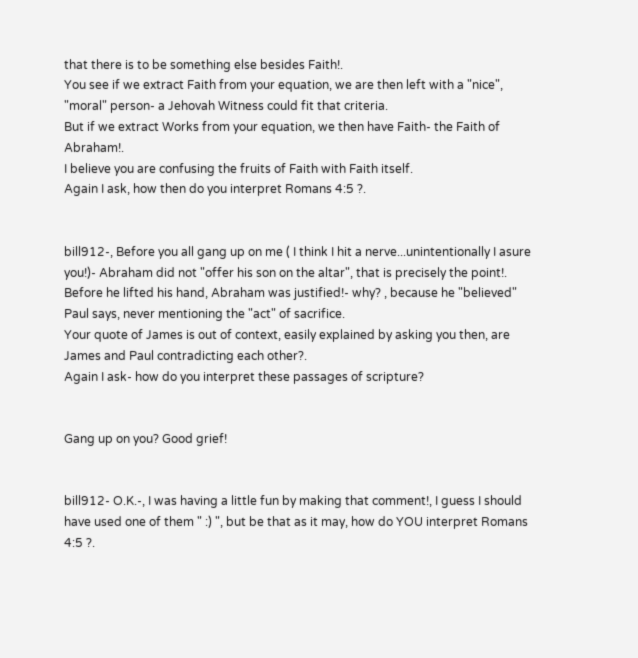that there is to be something else besides Faith!.
You see if we extract Faith from your equation, we are then left with a "nice", "moral" person- a Jehovah Witness could fit that criteria.
But if we extract Works from your equation, we then have Faith- the Faith of Abraham!.
I believe you are confusing the fruits of Faith with Faith itself.
Again I ask, how then do you interpret Romans 4:5 ?.


bill912-, Before you all gang up on me ( I think I hit a nerve...unintentionally I asure you!)- Abraham did not "offer his son on the altar", that is precisely the point!.
Before he lifted his hand, Abraham was justified!- why? , because he "believed" Paul says, never mentioning the "act" of sacrifice.
Your quote of James is out of context, easily explained by asking you then, are James and Paul contradicting each other?.
Again I ask- how do you interpret these passages of scripture?


Gang up on you? Good grief!


bill912- O.K.-, I was having a little fun by making that comment!, I guess I should have used one of them " :) ", but be that as it may, how do YOU interpret Romans 4:5 ?.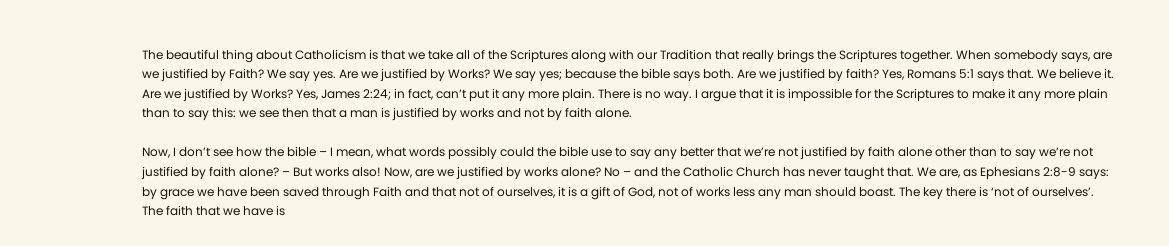The beautiful thing about Catholicism is that we take all of the Scriptures along with our Tradition that really brings the Scriptures together. When somebody says, are we justified by Faith? We say yes. Are we justified by Works? We say yes; because the bible says both. Are we justified by faith? Yes, Romans 5:1 says that. We believe it. Are we justified by Works? Yes, James 2:24; in fact, can’t put it any more plain. There is no way. I argue that it is impossible for the Scriptures to make it any more plain than to say this: we see then that a man is justified by works and not by faith alone.

Now, I don’t see how the bible – I mean, what words possibly could the bible use to say any better that we’re not justified by faith alone other than to say we’re not justified by faith alone? – But works also! Now, are we justified by works alone? No – and the Catholic Church has never taught that. We are, as Ephesians 2:8-9 says: by grace we have been saved through Faith and that not of ourselves, it is a gift of God, not of works less any man should boast. The key there is ‘not of ourselves’. The faith that we have is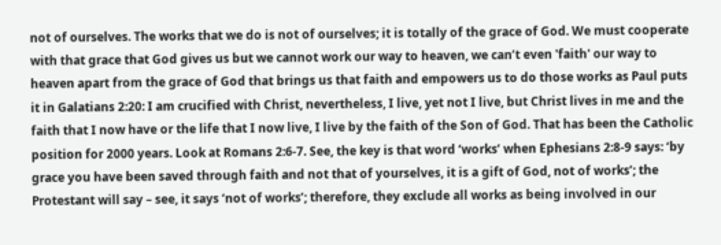not of ourselves. The works that we do is not of ourselves; it is totally of the grace of God. We must cooperate with that grace that God gives us but we cannot work our way to heaven, we can’t even 'faith' our way to heaven apart from the grace of God that brings us that faith and empowers us to do those works as Paul puts it in Galatians 2:20: I am crucified with Christ, nevertheless, I live, yet not I live, but Christ lives in me and the faith that I now have or the life that I now live, I live by the faith of the Son of God. That has been the Catholic position for 2000 years. Look at Romans 2:6-7. See, the key is that word ‘works’ when Ephesians 2:8-9 says: ‘by grace you have been saved through faith and not that of yourselves, it is a gift of God, not of works’; the Protestant will say – see, it says ‘not of works’; therefore, they exclude all works as being involved in our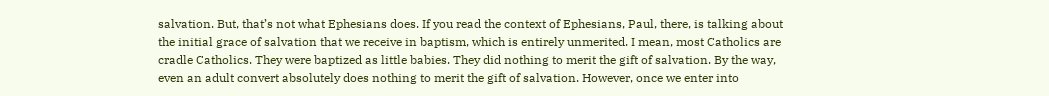salvation. But, that’s not what Ephesians does. If you read the context of Ephesians, Paul, there, is talking about the initial grace of salvation that we receive in baptism, which is entirely unmerited. I mean, most Catholics are cradle Catholics. They were baptized as little babies. They did nothing to merit the gift of salvation. By the way, even an adult convert absolutely does nothing to merit the gift of salvation. However, once we enter into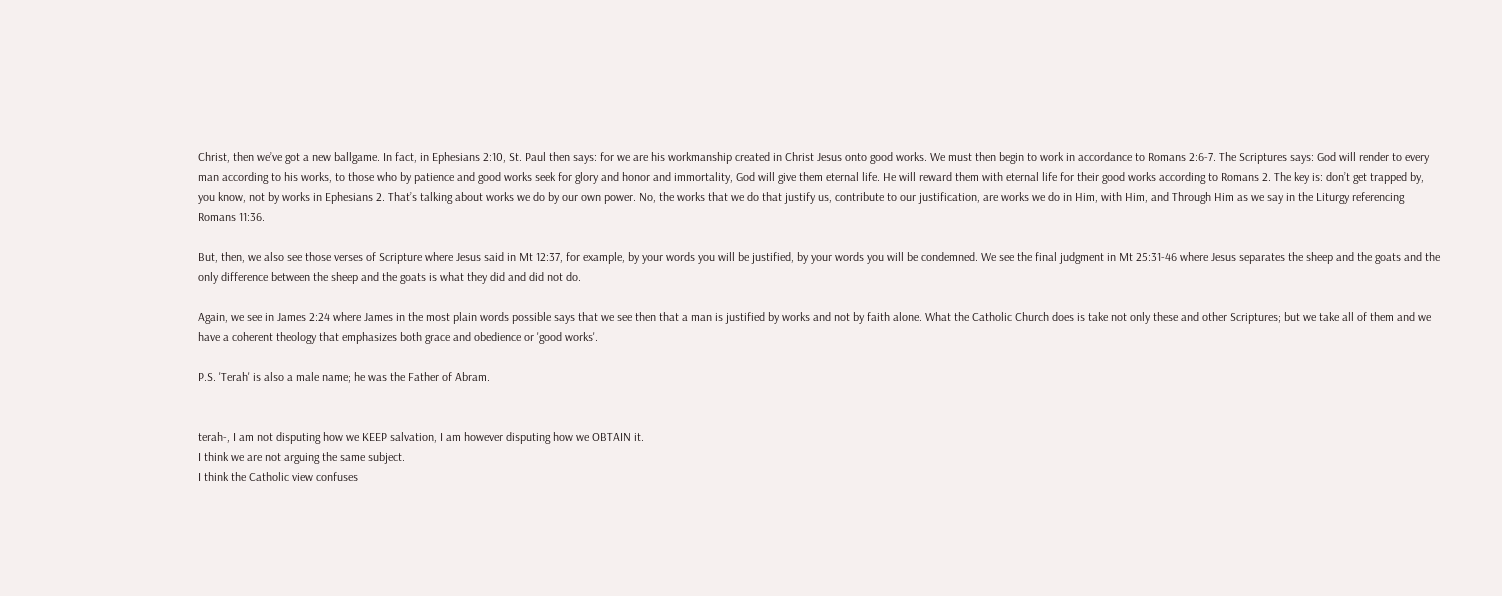Christ, then we’ve got a new ballgame. In fact, in Ephesians 2:10, St. Paul then says: for we are his workmanship created in Christ Jesus onto good works. We must then begin to work in accordance to Romans 2:6-7. The Scriptures says: God will render to every man according to his works, to those who by patience and good works seek for glory and honor and immortality, God will give them eternal life. He will reward them with eternal life for their good works according to Romans 2. The key is: don’t get trapped by, you know, not by works in Ephesians 2. That’s talking about works we do by our own power. No, the works that we do that justify us, contribute to our justification, are works we do in Him, with Him, and Through Him as we say in the Liturgy referencing Romans 11:36.

But, then, we also see those verses of Scripture where Jesus said in Mt 12:37, for example, by your words you will be justified, by your words you will be condemned. We see the final judgment in Mt 25:31-46 where Jesus separates the sheep and the goats and the only difference between the sheep and the goats is what they did and did not do.

Again, we see in James 2:24 where James in the most plain words possible says that we see then that a man is justified by works and not by faith alone. What the Catholic Church does is take not only these and other Scriptures; but we take all of them and we have a coherent theology that emphasizes both grace and obedience or 'good works'.

P.S. 'Terah' is also a male name; he was the Father of Abram.


terah-, I am not disputing how we KEEP salvation, I am however disputing how we OBTAIN it.
I think we are not arguing the same subject.
I think the Catholic view confuses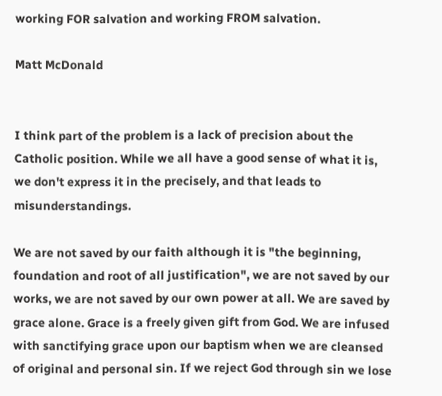working FOR salvation and working FROM salvation.

Matt McDonald


I think part of the problem is a lack of precision about the Catholic position. While we all have a good sense of what it is, we don't express it in the precisely, and that leads to misunderstandings.

We are not saved by our faith although it is "the beginning, foundation and root of all justification", we are not saved by our works, we are not saved by our own power at all. We are saved by grace alone. Grace is a freely given gift from God. We are infused with sanctifying grace upon our baptism when we are cleansed of original and personal sin. If we reject God through sin we lose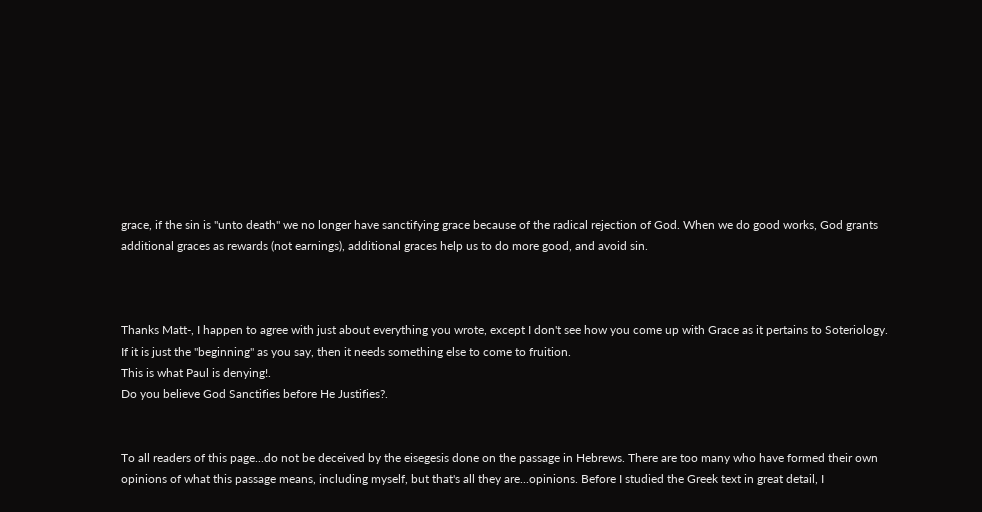grace, if the sin is "unto death" we no longer have sanctifying grace because of the radical rejection of God. When we do good works, God grants additional graces as rewards (not earnings), additional graces help us to do more good, and avoid sin.



Thanks Matt-, I happen to agree with just about everything you wrote, except I don't see how you come up with Grace as it pertains to Soteriology.
If it is just the "beginning" as you say, then it needs something else to come to fruition.
This is what Paul is denying!.
Do you believe God Sanctifies before He Justifies?.


To all readers of this page...do not be deceived by the eisegesis done on the passage in Hebrews. There are too many who have formed their own opinions of what this passage means, including myself, but that's all they are...opinions. Before I studied the Greek text in great detail, I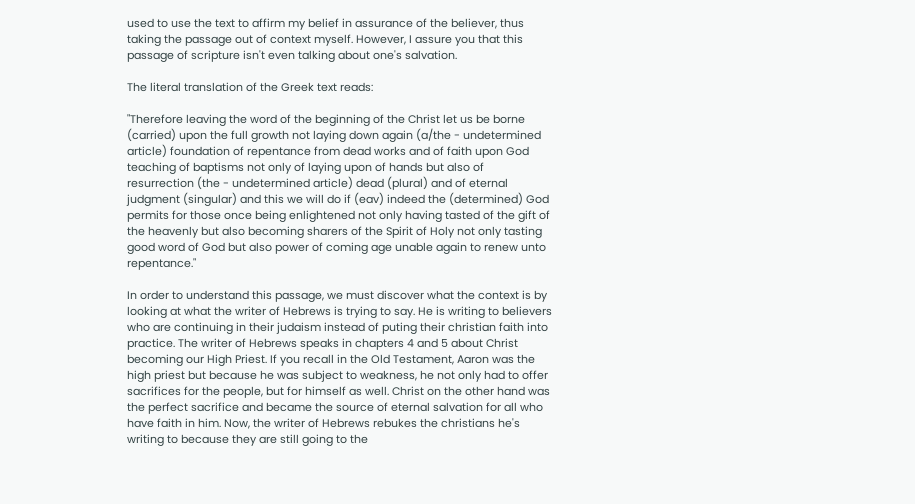used to use the text to affirm my belief in assurance of the believer, thus taking the passage out of context myself. However, I assure you that this passage of scripture isn't even talking about one's salvation.

The literal translation of the Greek text reads:

"Therefore leaving the word of the beginning of the Christ let us be borne (carried) upon the full growth not laying down again (a/the - undetermined article) foundation of repentance from dead works and of faith upon God teaching of baptisms not only of laying upon of hands but also of resurrection (the - undetermined article) dead (plural) and of eternal judgment (singular) and this we will do if (eav) indeed the (determined) God permits for those once being enlightened not only having tasted of the gift of the heavenly but also becoming sharers of the Spirit of Holy not only tasting good word of God but also power of coming age unable again to renew unto repentance."

In order to understand this passage, we must discover what the context is by looking at what the writer of Hebrews is trying to say. He is writing to believers who are continuing in their judaism instead of puting their christian faith into practice. The writer of Hebrews speaks in chapters 4 and 5 about Christ becoming our High Priest. If you recall in the Old Testament, Aaron was the high priest but because he was subject to weakness, he not only had to offer sacrifices for the people, but for himself as well. Christ on the other hand was the perfect sacrifice and became the source of eternal salvation for all who have faith in him. Now, the writer of Hebrews rebukes the christians he's writing to because they are still going to the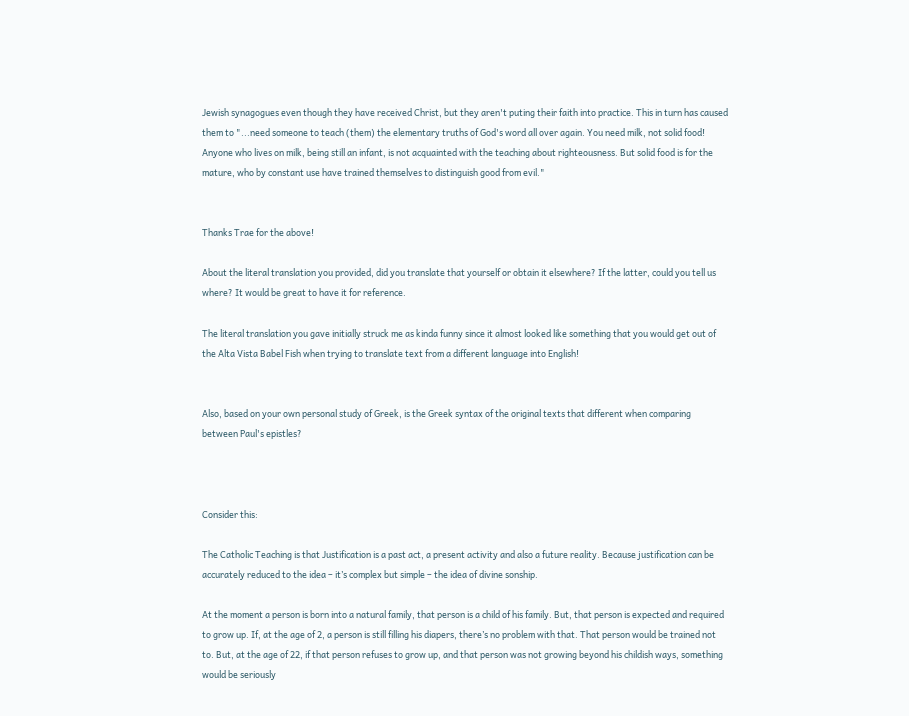Jewish synagogues even though they have received Christ, but they aren't puting their faith into practice. This in turn has caused them to "...need someone to teach (them) the elementary truths of God's word all over again. You need milk, not solid food! Anyone who lives on milk, being still an infant, is not acquainted with the teaching about righteousness. But solid food is for the mature, who by constant use have trained themselves to distinguish good from evil."


Thanks Trae for the above!

About the literal translation you provided, did you translate that yourself or obtain it elsewhere? If the latter, could you tell us where? It would be great to have it for reference.

The literal translation you gave initially struck me as kinda funny since it almost looked like something that you would get out of the Alta Vista Babel Fish when trying to translate text from a different language into English!


Also, based on your own personal study of Greek, is the Greek syntax of the original texts that different when comparing between Paul's epistles?



Consider this:

The Catholic Teaching is that Justification is a past act, a present activity and also a future reality. Because justification can be accurately reduced to the idea – it’s complex but simple – the idea of divine sonship.

At the moment a person is born into a natural family, that person is a child of his family. But, that person is expected and required to grow up. If, at the age of 2, a person is still filling his diapers, there’s no problem with that. That person would be trained not to. But, at the age of 22, if that person refuses to grow up, and that person was not growing beyond his childish ways, something would be seriously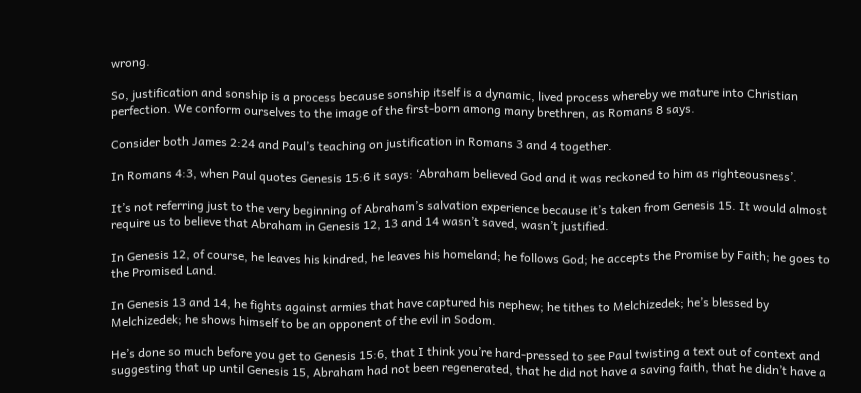wrong.

So, justification and sonship is a process because sonship itself is a dynamic, lived process whereby we mature into Christian perfection. We conform ourselves to the image of the first-born among many brethren, as Romans 8 says.

Consider both James 2:24 and Paul’s teaching on justification in Romans 3 and 4 together.

In Romans 4:3, when Paul quotes Genesis 15:6 it says: ‘Abraham believed God and it was reckoned to him as righteousness’.

It’s not referring just to the very beginning of Abraham’s salvation experience because it’s taken from Genesis 15. It would almost require us to believe that Abraham in Genesis 12, 13 and 14 wasn’t saved, wasn’t justified.

In Genesis 12, of course, he leaves his kindred, he leaves his homeland; he follows God; he accepts the Promise by Faith; he goes to the Promised Land.

In Genesis 13 and 14, he fights against armies that have captured his nephew; he tithes to Melchizedek; he’s blessed by Melchizedek; he shows himself to be an opponent of the evil in Sodom.

He’s done so much before you get to Genesis 15:6, that I think you’re hard-pressed to see Paul twisting a text out of context and suggesting that up until Genesis 15, Abraham had not been regenerated, that he did not have a saving faith, that he didn’t have a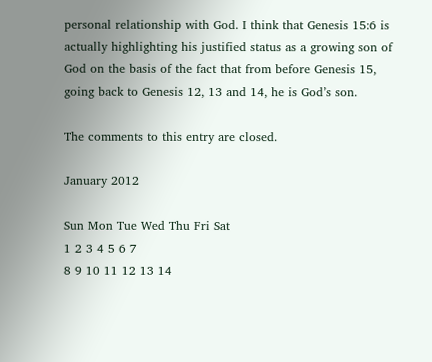personal relationship with God. I think that Genesis 15:6 is actually highlighting his justified status as a growing son of God on the basis of the fact that from before Genesis 15, going back to Genesis 12, 13 and 14, he is God’s son.

The comments to this entry are closed.

January 2012

Sun Mon Tue Wed Thu Fri Sat
1 2 3 4 5 6 7
8 9 10 11 12 13 14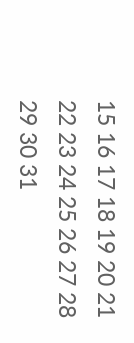15 16 17 18 19 20 21
22 23 24 25 26 27 28
29 30 31